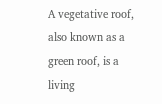A vegetative roof, also known as a green roof, is a living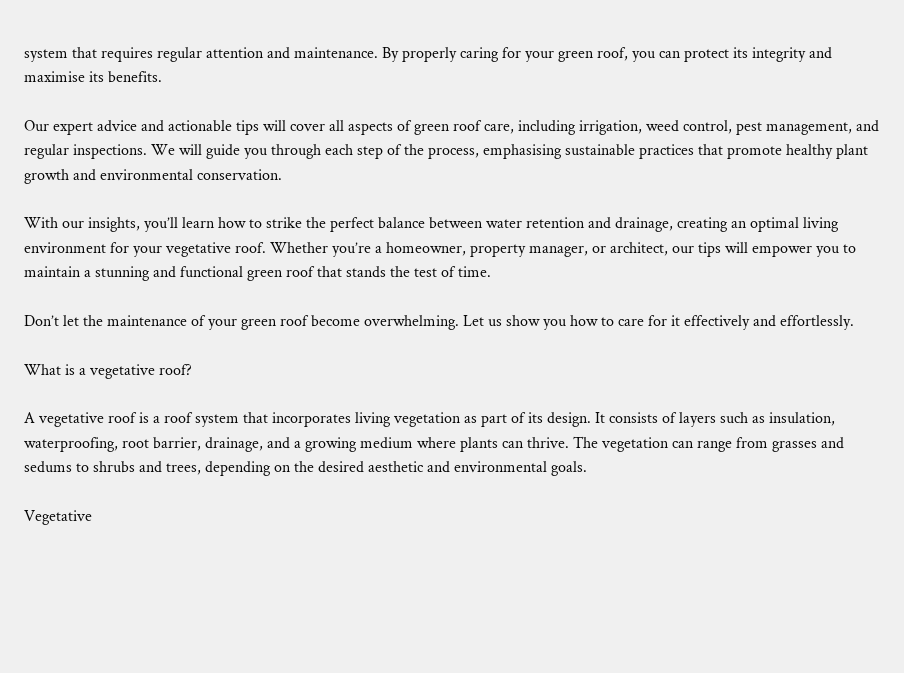system that requires regular attention and maintenance. By properly caring for your green roof, you can protect its integrity and maximise its benefits.

Our expert advice and actionable tips will cover all aspects of green roof care, including irrigation, weed control, pest management, and regular inspections. We will guide you through each step of the process, emphasising sustainable practices that promote healthy plant growth and environmental conservation.

With our insights, you’ll learn how to strike the perfect balance between water retention and drainage, creating an optimal living environment for your vegetative roof. Whether you’re a homeowner, property manager, or architect, our tips will empower you to maintain a stunning and functional green roof that stands the test of time.

Don’t let the maintenance of your green roof become overwhelming. Let us show you how to care for it effectively and effortlessly.

What is a vegetative roof?

A vegetative roof is a roof system that incorporates living vegetation as part of its design. It consists of layers such as insulation, waterproofing, root barrier, drainage, and a growing medium where plants can thrive. The vegetation can range from grasses and sedums to shrubs and trees, depending on the desired aesthetic and environmental goals.

Vegetative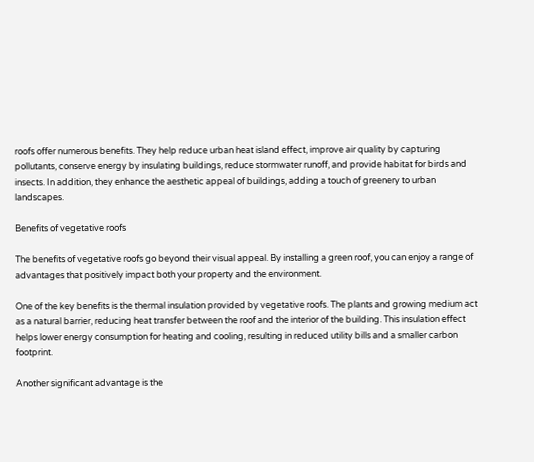roofs offer numerous benefits. They help reduce urban heat island effect, improve air quality by capturing pollutants, conserve energy by insulating buildings, reduce stormwater runoff, and provide habitat for birds and insects. In addition, they enhance the aesthetic appeal of buildings, adding a touch of greenery to urban landscapes.

Benefits of vegetative roofs

The benefits of vegetative roofs go beyond their visual appeal. By installing a green roof, you can enjoy a range of advantages that positively impact both your property and the environment.

One of the key benefits is the thermal insulation provided by vegetative roofs. The plants and growing medium act as a natural barrier, reducing heat transfer between the roof and the interior of the building. This insulation effect helps lower energy consumption for heating and cooling, resulting in reduced utility bills and a smaller carbon footprint.

Another significant advantage is the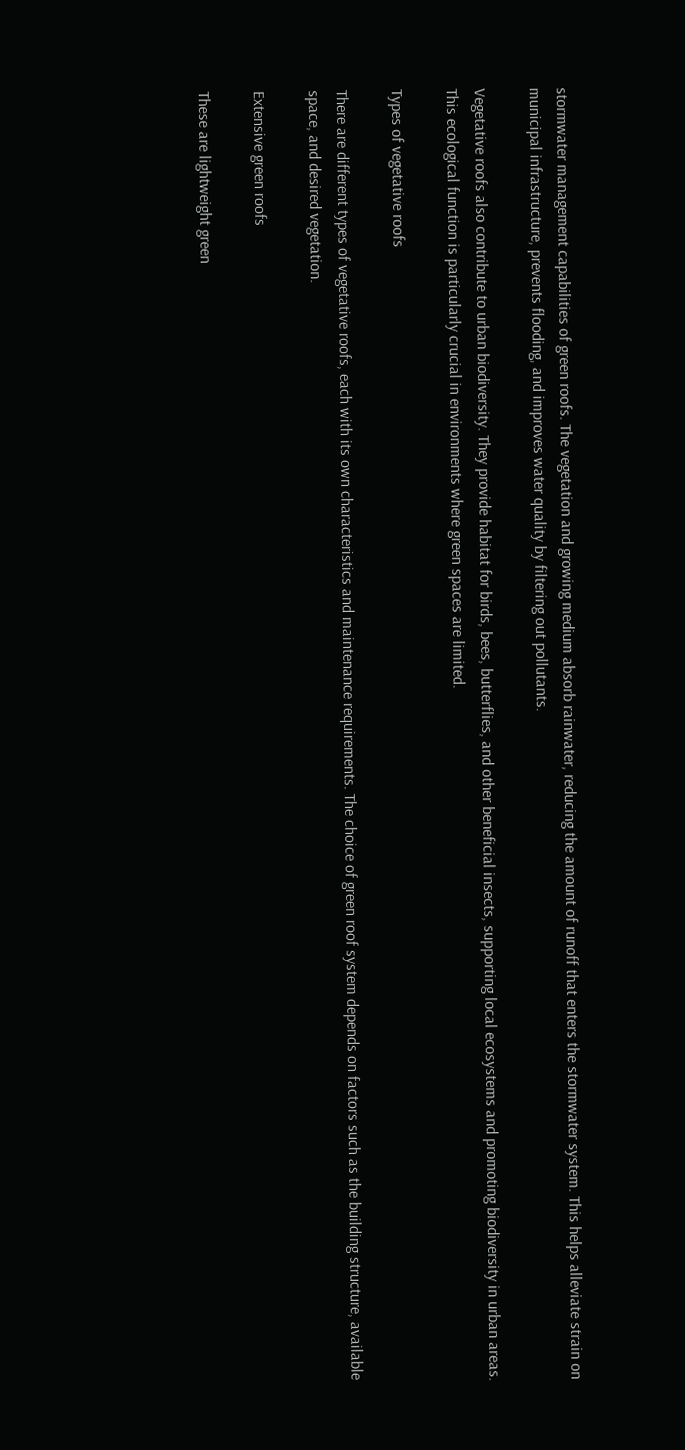stormwater management capabilities of green roofs. The vegetation and growing medium absorb rainwater, reducing the amount of runoff that enters the stormwater system. This helps alleviate strain on municipal infrastructure, prevents flooding, and improves water quality by filtering out pollutants.

Vegetative roofs also contribute to urban biodiversity. They provide habitat for birds, bees, butterflies, and other beneficial insects, supporting local ecosystems and promoting biodiversity in urban areas. This ecological function is particularly crucial in environments where green spaces are limited.

Types of vegetative roofs

There are different types of vegetative roofs, each with its own characteristics and maintenance requirements. The choice of green roof system depends on factors such as the building structure, available space, and desired vegetation.

Extensive green roofs

These are lightweight green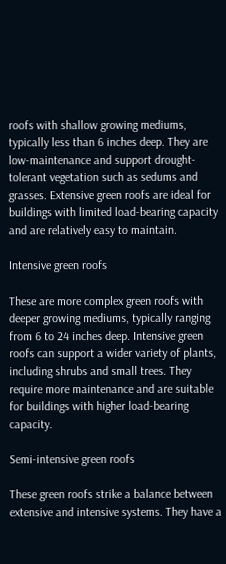roofs with shallow growing mediums, typically less than 6 inches deep. They are low-maintenance and support drought-tolerant vegetation such as sedums and grasses. Extensive green roofs are ideal for buildings with limited load-bearing capacity and are relatively easy to maintain.

Intensive green roofs

These are more complex green roofs with deeper growing mediums, typically ranging from 6 to 24 inches deep. Intensive green roofs can support a wider variety of plants, including shrubs and small trees. They require more maintenance and are suitable for buildings with higher load-bearing capacity.

Semi-intensive green roofs

These green roofs strike a balance between extensive and intensive systems. They have a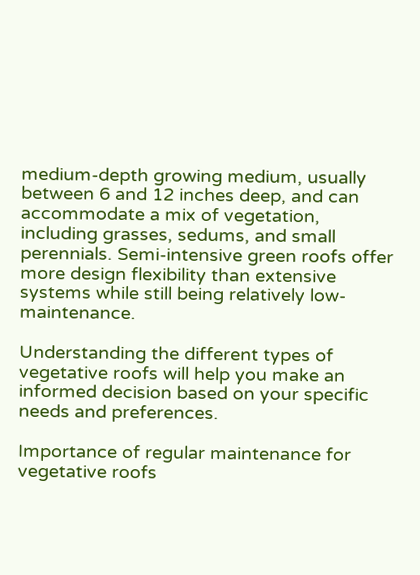medium-depth growing medium, usually between 6 and 12 inches deep, and can accommodate a mix of vegetation, including grasses, sedums, and small perennials. Semi-intensive green roofs offer more design flexibility than extensive systems while still being relatively low-maintenance.

Understanding the different types of vegetative roofs will help you make an informed decision based on your specific needs and preferences.

Importance of regular maintenance for vegetative roofs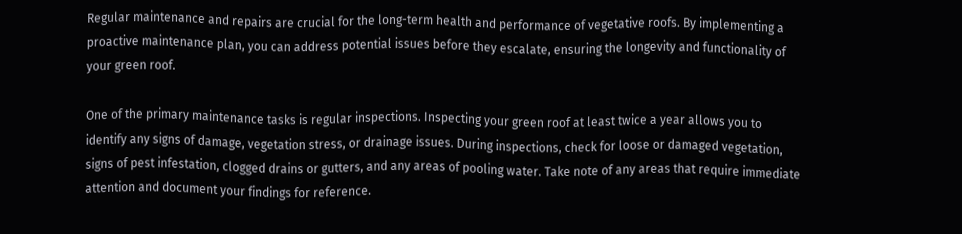Regular maintenance and repairs are crucial for the long-term health and performance of vegetative roofs. By implementing a proactive maintenance plan, you can address potential issues before they escalate, ensuring the longevity and functionality of your green roof.

One of the primary maintenance tasks is regular inspections. Inspecting your green roof at least twice a year allows you to identify any signs of damage, vegetation stress, or drainage issues. During inspections, check for loose or damaged vegetation, signs of pest infestation, clogged drains or gutters, and any areas of pooling water. Take note of any areas that require immediate attention and document your findings for reference.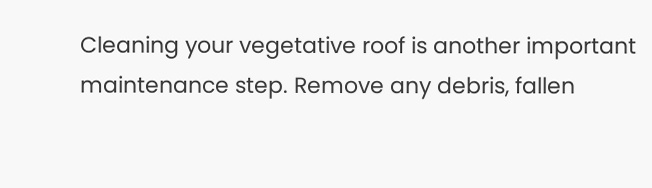Cleaning your vegetative roof is another important maintenance step. Remove any debris, fallen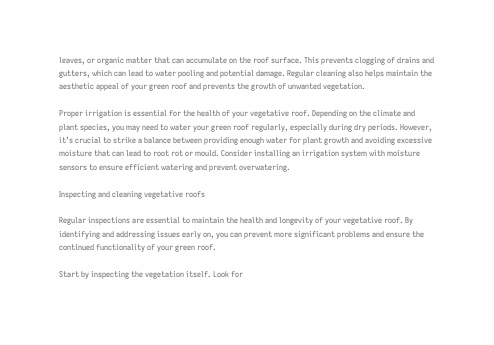leaves, or organic matter that can accumulate on the roof surface. This prevents clogging of drains and gutters, which can lead to water pooling and potential damage. Regular cleaning also helps maintain the aesthetic appeal of your green roof and prevents the growth of unwanted vegetation.

Proper irrigation is essential for the health of your vegetative roof. Depending on the climate and plant species, you may need to water your green roof regularly, especially during dry periods. However, it’s crucial to strike a balance between providing enough water for plant growth and avoiding excessive moisture that can lead to root rot or mould. Consider installing an irrigation system with moisture sensors to ensure efficient watering and prevent overwatering.

Inspecting and cleaning vegetative roofs

Regular inspections are essential to maintain the health and longevity of your vegetative roof. By identifying and addressing issues early on, you can prevent more significant problems and ensure the continued functionality of your green roof.

Start by inspecting the vegetation itself. Look for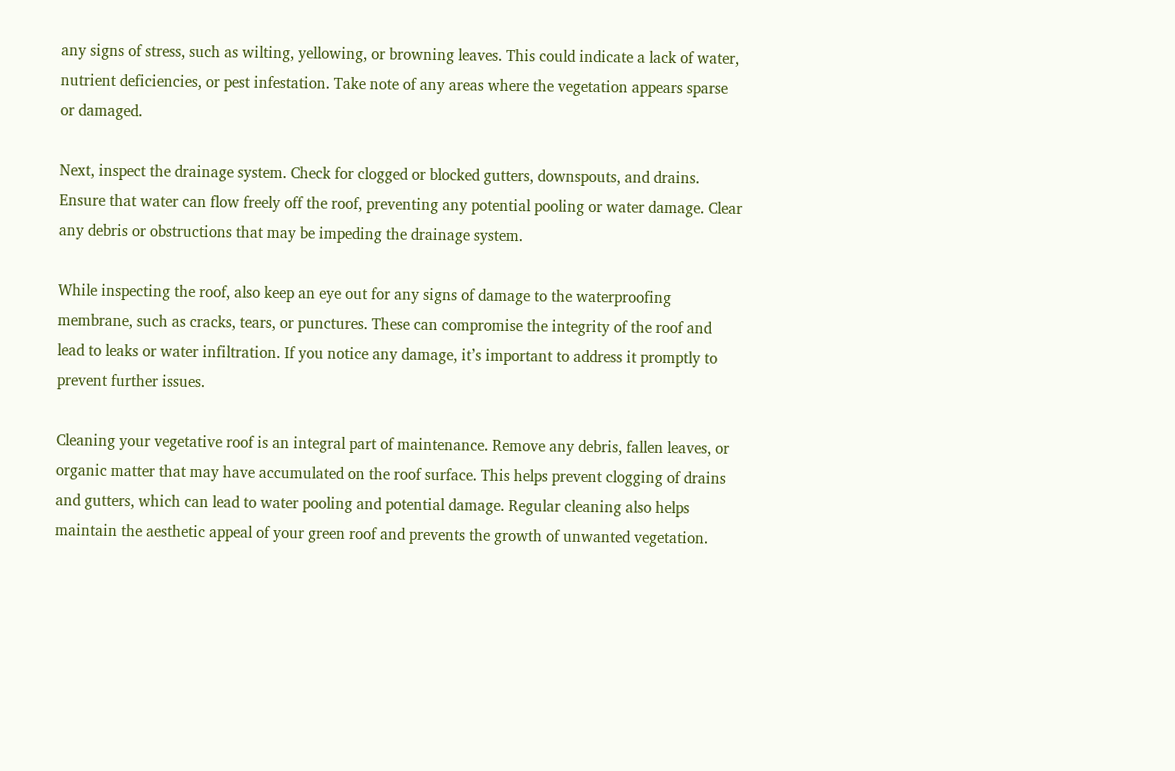any signs of stress, such as wilting, yellowing, or browning leaves. This could indicate a lack of water, nutrient deficiencies, or pest infestation. Take note of any areas where the vegetation appears sparse or damaged.

Next, inspect the drainage system. Check for clogged or blocked gutters, downspouts, and drains. Ensure that water can flow freely off the roof, preventing any potential pooling or water damage. Clear any debris or obstructions that may be impeding the drainage system.

While inspecting the roof, also keep an eye out for any signs of damage to the waterproofing membrane, such as cracks, tears, or punctures. These can compromise the integrity of the roof and lead to leaks or water infiltration. If you notice any damage, it’s important to address it promptly to prevent further issues.

Cleaning your vegetative roof is an integral part of maintenance. Remove any debris, fallen leaves, or organic matter that may have accumulated on the roof surface. This helps prevent clogging of drains and gutters, which can lead to water pooling and potential damage. Regular cleaning also helps maintain the aesthetic appeal of your green roof and prevents the growth of unwanted vegetation.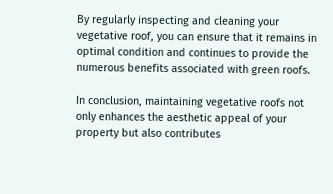By regularly inspecting and cleaning your vegetative roof, you can ensure that it remains in optimal condition and continues to provide the numerous benefits associated with green roofs.

In conclusion, maintaining vegetative roofs not only enhances the aesthetic appeal of your property but also contributes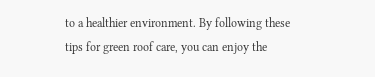to a healthier environment. By following these tips for green roof care, you can enjoy the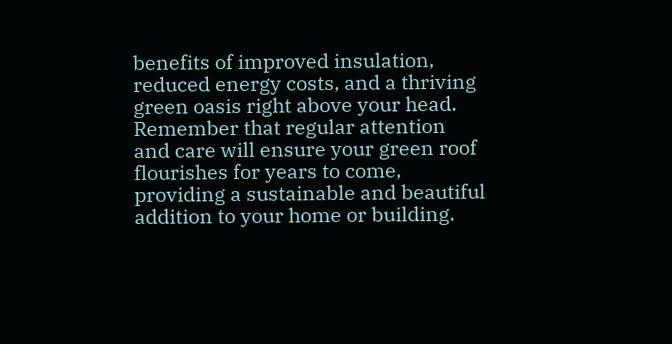benefits of improved insulation, reduced energy costs, and a thriving green oasis right above your head. Remember that regular attention and care will ensure your green roof flourishes for years to come, providing a sustainable and beautiful addition to your home or building.